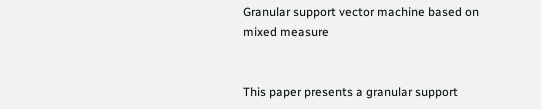Granular support vector machine based on mixed measure


This paper presents a granular support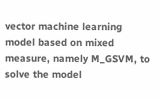vector machine learning model based on mixed measure, namely M_GSVM, to solve the model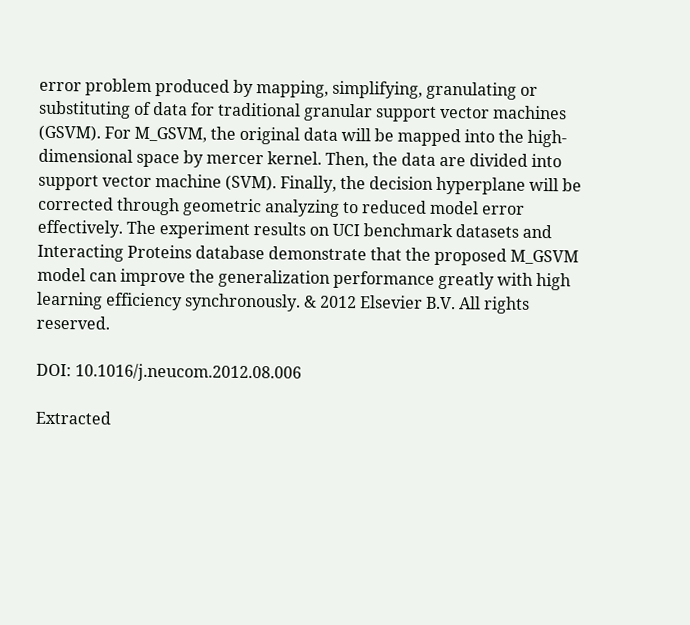error problem produced by mapping, simplifying, granulating or substituting of data for traditional granular support vector machines (GSVM). For M_GSVM, the original data will be mapped into the high-dimensional space by mercer kernel. Then, the data are divided into support vector machine (SVM). Finally, the decision hyperplane will be corrected through geometric analyzing to reduced model error effectively. The experiment results on UCI benchmark datasets and Interacting Proteins database demonstrate that the proposed M_GSVM model can improve the generalization performance greatly with high learning efficiency synchronously. & 2012 Elsevier B.V. All rights reserved.

DOI: 10.1016/j.neucom.2012.08.006

Extracted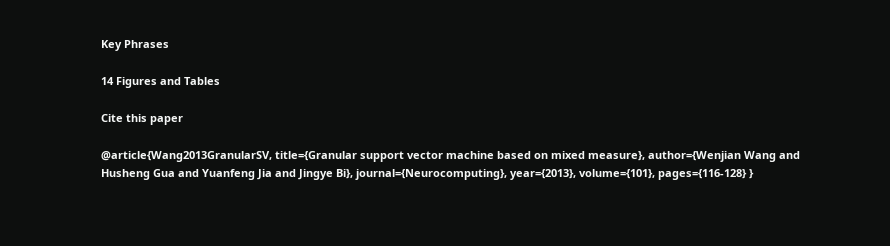Key Phrases

14 Figures and Tables

Cite this paper

@article{Wang2013GranularSV, title={Granular support vector machine based on mixed measure}, author={Wenjian Wang and Husheng Gua and Yuanfeng Jia and Jingye Bi}, journal={Neurocomputing}, year={2013}, volume={101}, pages={116-128} }